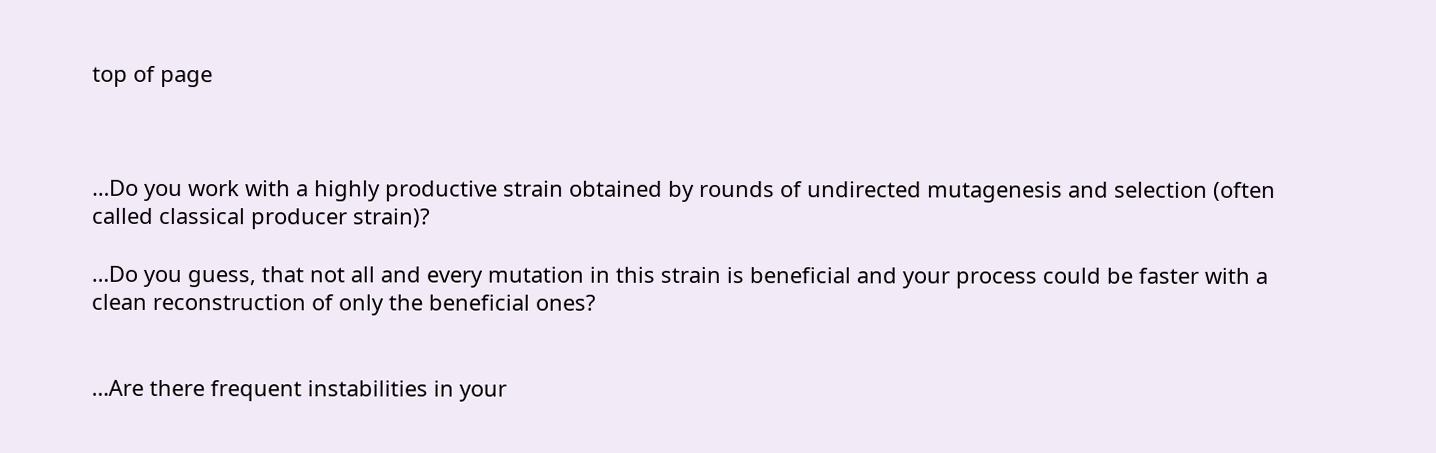top of page



…Do you work with a highly productive strain obtained by rounds of undirected mutagenesis and selection (often called classical producer strain)?

…Do you guess, that not all and every mutation in this strain is beneficial and your process could be faster with a clean reconstruction of only the beneficial ones?


…Are there frequent instabilities in your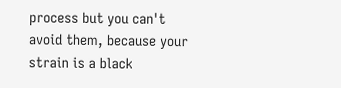process but you can't avoid them, because your strain is a black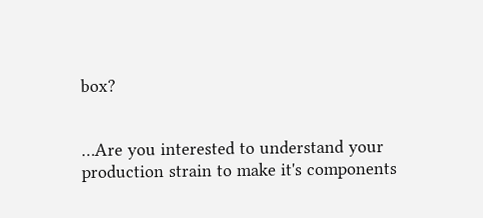box?


…Are you interested to understand your production strain to make it's components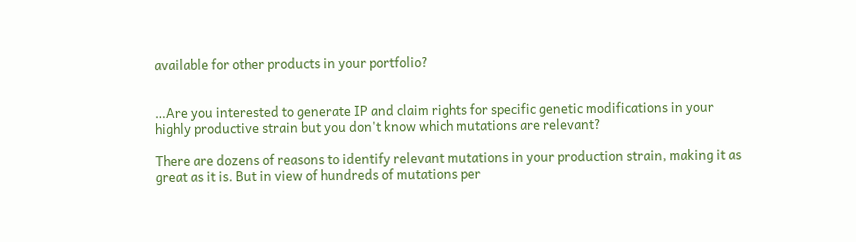available for other products in your portfolio?


…Are you interested to generate IP and claim rights for specific genetic modifications in your highly productive strain but you don't know which mutations are relevant?

There are dozens of reasons to identify relevant mutations in your production strain, making it as great as it is. But in view of hundreds of mutations per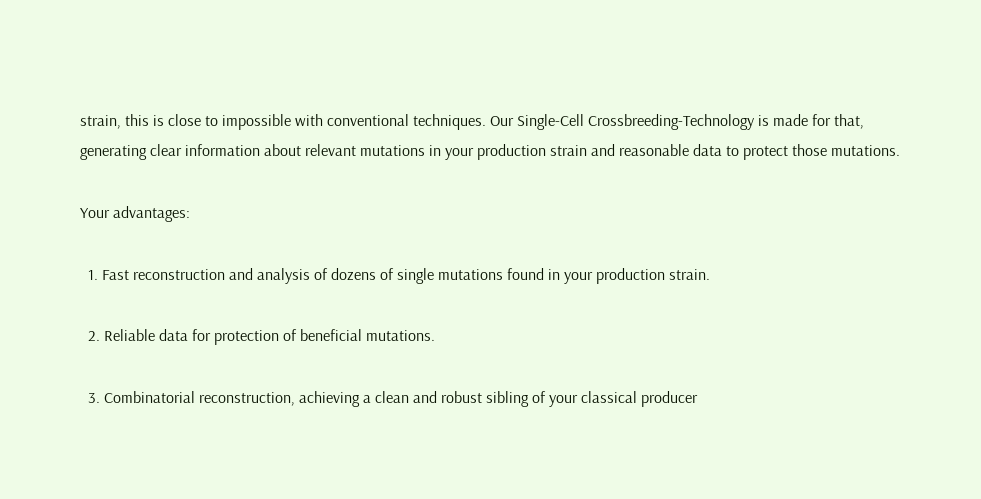strain, this is close to impossible with conventional techniques. Our Single-Cell Crossbreeding-Technology is made for that, generating clear information about relevant mutations in your production strain and reasonable data to protect those mutations.

Your advantages:

  1. Fast reconstruction and analysis of dozens of single mutations found in your production strain.

  2. Reliable data for protection of beneficial mutations.

  3. Combinatorial reconstruction, achieving a clean and robust sibling of your classical producer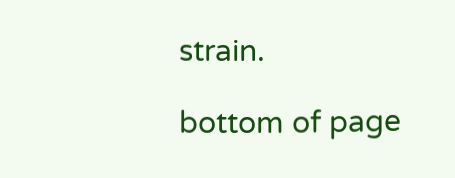strain.

bottom of page